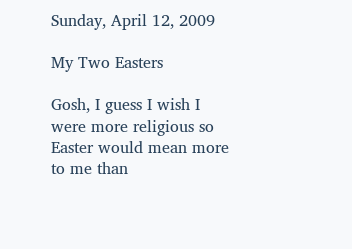Sunday, April 12, 2009

My Two Easters

Gosh, I guess I wish I were more religious so Easter would mean more to me than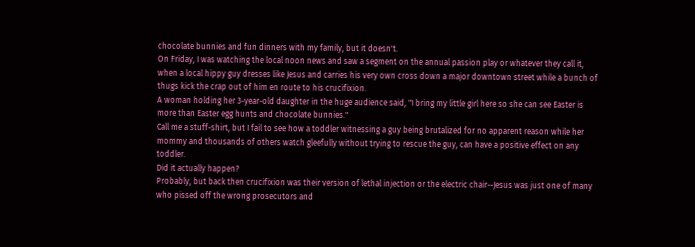chocolate bunnies and fun dinners with my family, but it doesn't.
On Friday, I was watching the local noon news and saw a segment on the annual passion play or whatever they call it, when a local hippy guy dresses like Jesus and carries his very own cross down a major downtown street while a bunch of thugs kick the crap out of him en route to his crucifixion.
A woman holding her 3-year-old daughter in the huge audience said, "I bring my little girl here so she can see Easter is more than Easter egg hunts and chocolate bunnies."
Call me a stuff-shirt, but I fail to see how a toddler witnessing a guy being brutalized for no apparent reason while her mommy and thousands of others watch gleefully without trying to rescue the guy, can have a positive effect on any toddler.
Did it actually happen?
Probably, but back then crucifixion was their version of lethal injection or the electric chair--Jesus was just one of many who pissed off the wrong prosecutors and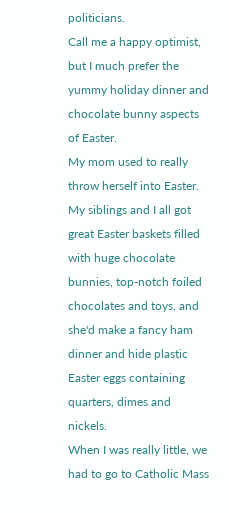politicians.
Call me a happy optimist, but I much prefer the yummy holiday dinner and chocolate bunny aspects of Easter.
My mom used to really throw herself into Easter.
My siblings and I all got great Easter baskets filled with huge chocolate bunnies, top-notch foiled chocolates and toys, and she'd make a fancy ham dinner and hide plastic Easter eggs containing quarters, dimes and nickels.
When I was really little, we had to go to Catholic Mass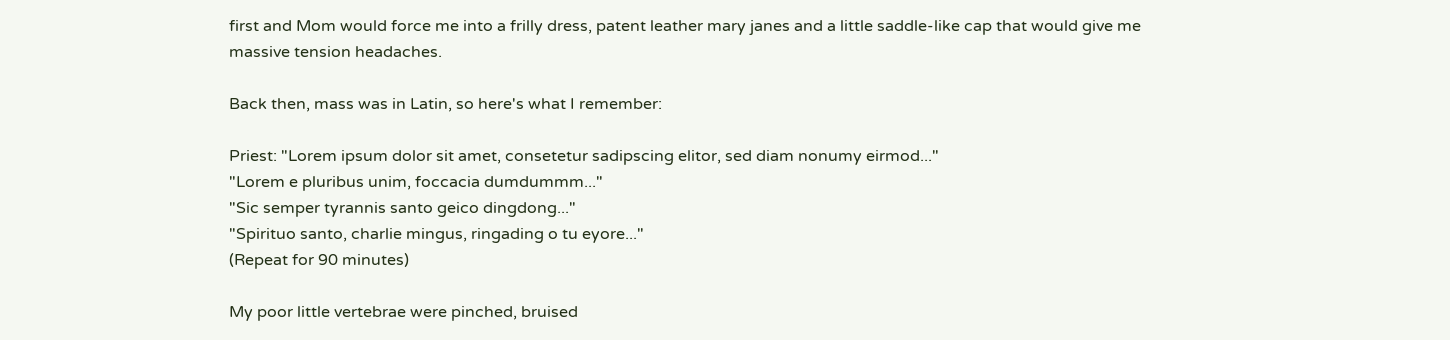first and Mom would force me into a frilly dress, patent leather mary janes and a little saddle-like cap that would give me massive tension headaches.

Back then, mass was in Latin, so here's what I remember:

Priest: "Lorem ipsum dolor sit amet, consetetur sadipscing elitor, sed diam nonumy eirmod..."
"Lorem e pluribus unim, foccacia dumdummm..."
"Sic semper tyrannis santo geico dingdong..."
"Spirituo santo, charlie mingus, ringading o tu eyore..."
(Repeat for 90 minutes)

My poor little vertebrae were pinched, bruised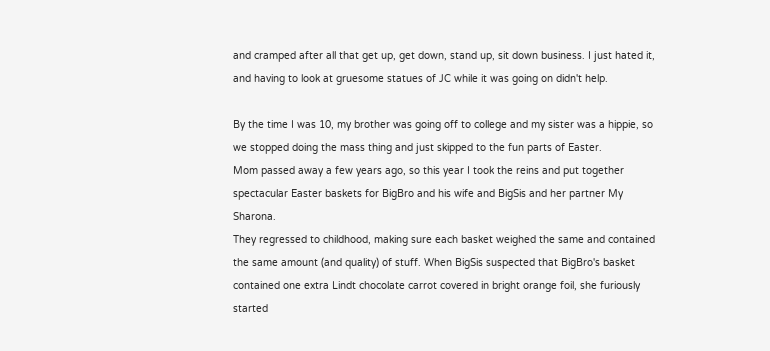and cramped after all that get up, get down, stand up, sit down business. I just hated it, and having to look at gruesome statues of JC while it was going on didn't help.

By the time I was 10, my brother was going off to college and my sister was a hippie, so we stopped doing the mass thing and just skipped to the fun parts of Easter.
Mom passed away a few years ago, so this year I took the reins and put together spectacular Easter baskets for BigBro and his wife and BigSis and her partner My Sharona.
They regressed to childhood, making sure each basket weighed the same and contained the same amount (and quality) of stuff. When BigSis suspected that BigBro's basket contained one extra Lindt chocolate carrot covered in bright orange foil, she furiously started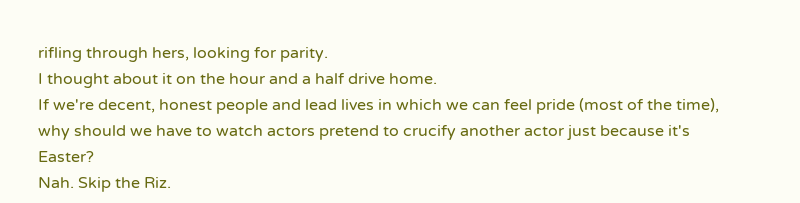rifling through hers, looking for parity.
I thought about it on the hour and a half drive home.
If we're decent, honest people and lead lives in which we can feel pride (most of the time), why should we have to watch actors pretend to crucify another actor just because it's Easter?
Nah. Skip the Riz.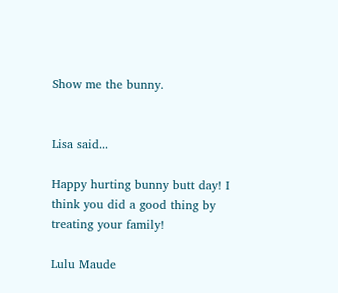Show me the bunny.


Lisa said...

Happy hurting bunny butt day! I think you did a good thing by treating your family!

Lulu Maude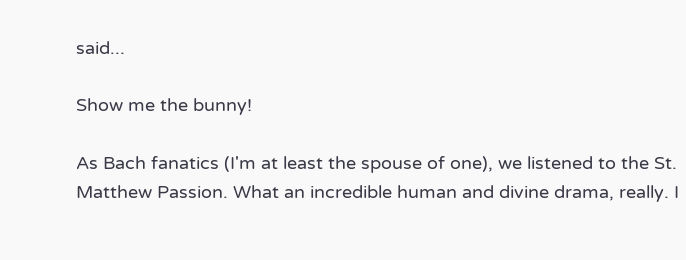said...

Show me the bunny!

As Bach fanatics (I'm at least the spouse of one), we listened to the St. Matthew Passion. What an incredible human and divine drama, really. I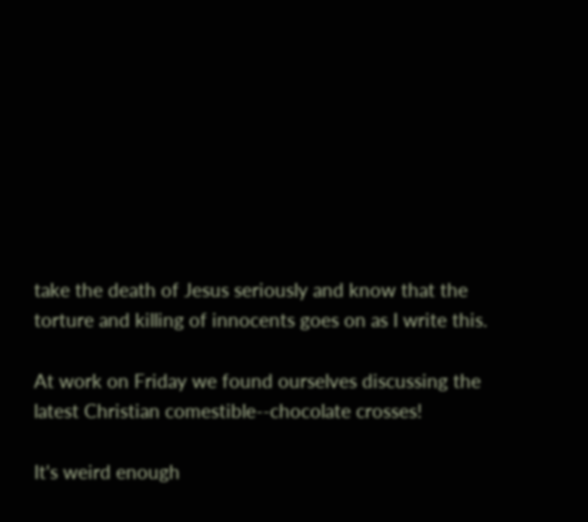take the death of Jesus seriously and know that the torture and killing of innocents goes on as I write this.

At work on Friday we found ourselves discussing the latest Christian comestible--chocolate crosses!

It's weird enough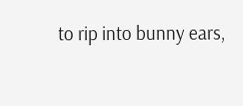to rip into bunny ears,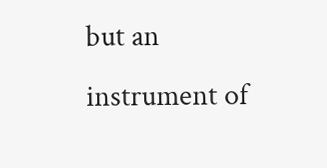but an instrument of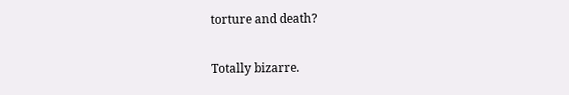torture and death?

Totally bizarre.